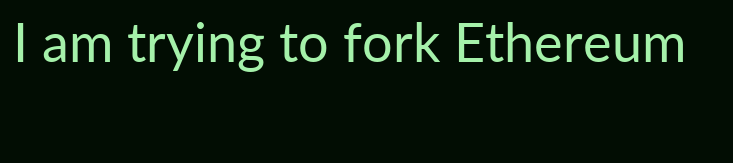I am trying to fork Ethereum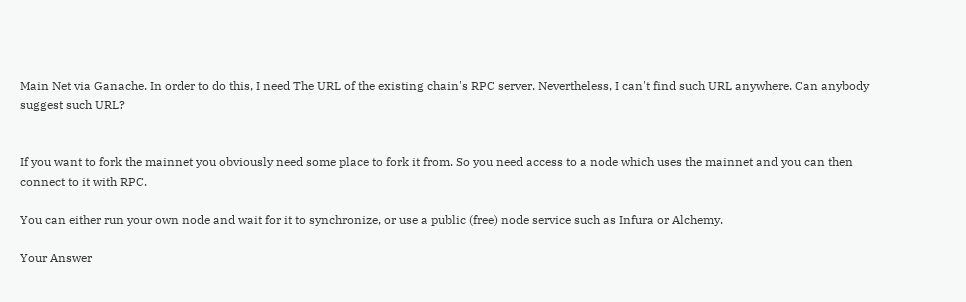Main Net via Ganache. In order to do this, I need The URL of the existing chain's RPC server. Nevertheless, I can't find such URL anywhere. Can anybody suggest such URL?


If you want to fork the mainnet you obviously need some place to fork it from. So you need access to a node which uses the mainnet and you can then connect to it with RPC.

You can either run your own node and wait for it to synchronize, or use a public (free) node service such as Infura or Alchemy.

Your Answer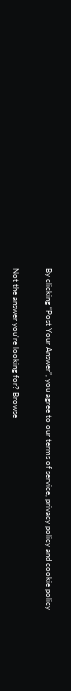By clicking “Post Your Answer”, you agree to our terms of service, privacy policy and cookie policy

Not the answer you're looking for? Browse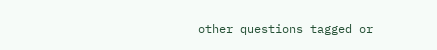other questions tagged or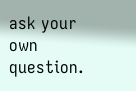ask your own question.